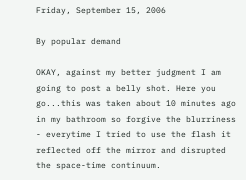Friday, September 15, 2006

By popular demand

OKAY, against my better judgment I am going to post a belly shot. Here you go...this was taken about 10 minutes ago in my bathroom so forgive the blurriness - everytime I tried to use the flash it reflected off the mirror and disrupted the space-time continuum.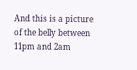And this is a picture of the belly between 11pm and 2am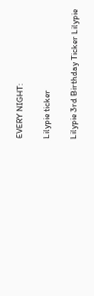EVERY NIGHT:

Lilypie ticker

Lilypie 3rd Birthday Ticker Lilypie